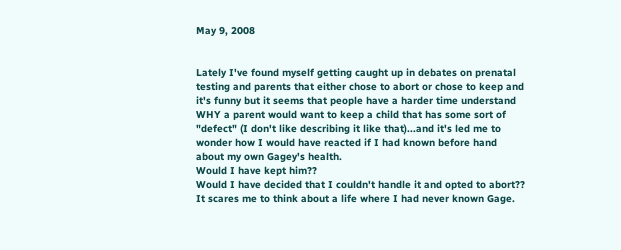May 9, 2008


Lately I've found myself getting caught up in debates on prenatal testing and parents that either chose to abort or chose to keep and it's funny but it seems that people have a harder time understand WHY a parent would want to keep a child that has some sort of "defect" (I don't like describing it like that)...and it's led me to wonder how I would have reacted if I had known before hand about my own Gagey's health.
Would I have kept him??
Would I have decided that I couldn't handle it and opted to abort??
It scares me to think about a life where I had never known Gage.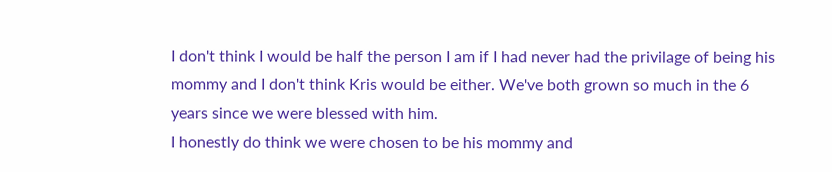I don't think I would be half the person I am if I had never had the privilage of being his mommy and I don't think Kris would be either. We've both grown so much in the 6 years since we were blessed with him.
I honestly do think we were chosen to be his mommy and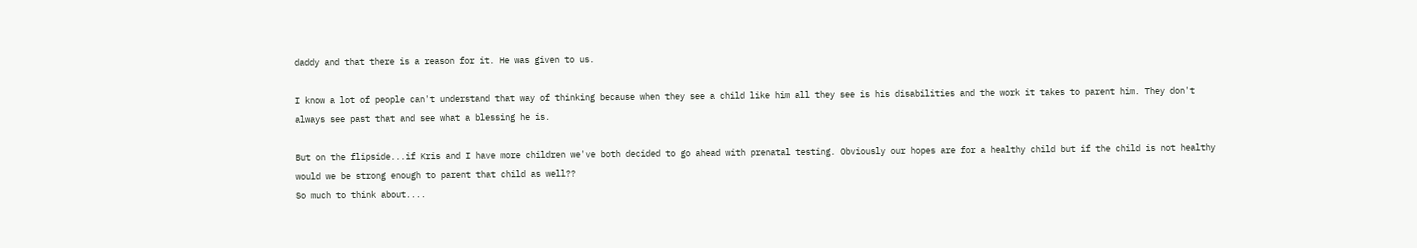daddy and that there is a reason for it. He was given to us.

I know a lot of people can't understand that way of thinking because when they see a child like him all they see is his disabilities and the work it takes to parent him. They don't always see past that and see what a blessing he is.

But on the flipside...if Kris and I have more children we've both decided to go ahead with prenatal testing. Obviously our hopes are for a healthy child but if the child is not healthy would we be strong enough to parent that child as well??
So much to think about....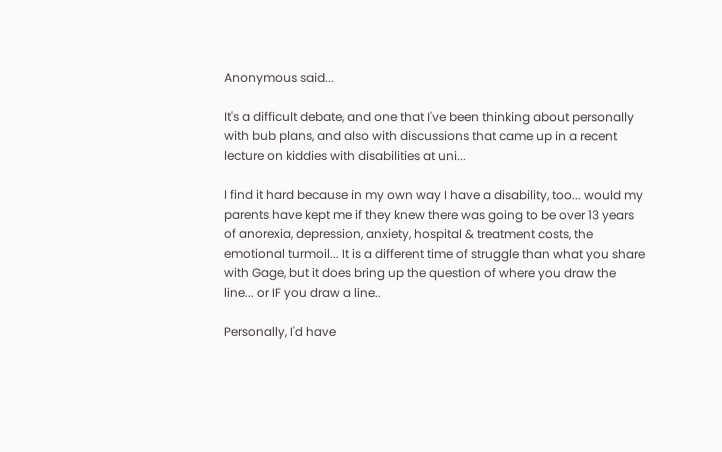Anonymous said...

It's a difficult debate, and one that I've been thinking about personally with bub plans, and also with discussions that came up in a recent lecture on kiddies with disabilities at uni...

I find it hard because in my own way I have a disability, too... would my parents have kept me if they knew there was going to be over 13 years of anorexia, depression, anxiety, hospital & treatment costs, the emotional turmoil... It is a different time of struggle than what you share with Gage, but it does bring up the question of where you draw the line... or IF you draw a line..

Personally, I'd have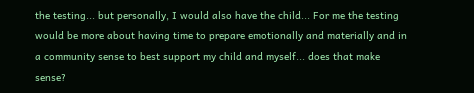the testing... but personally, I would also have the child... For me the testing would be more about having time to prepare emotionally and materially and in a community sense to best support my child and myself... does that make sense?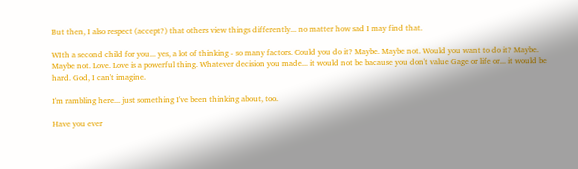But then, I also respect (accept?) that others view things differently... no matter how sad I may find that.

WIth a second child for you... yes, a lot of thinking - so many factors. Could you do it? Maybe. Maybe not. Would you want to do it? Maybe. Maybe not. Love. Love is a powerful thing. Whatever decision you made... it would not be bacause you don't value Gage or life or... it would be hard. God, I can't imagine.

I'm rambling here... just something I've been thinking about, too.

Have you ever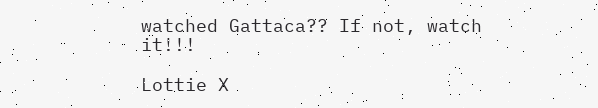watched Gattaca?? If not, watch it!!!

Lottie X